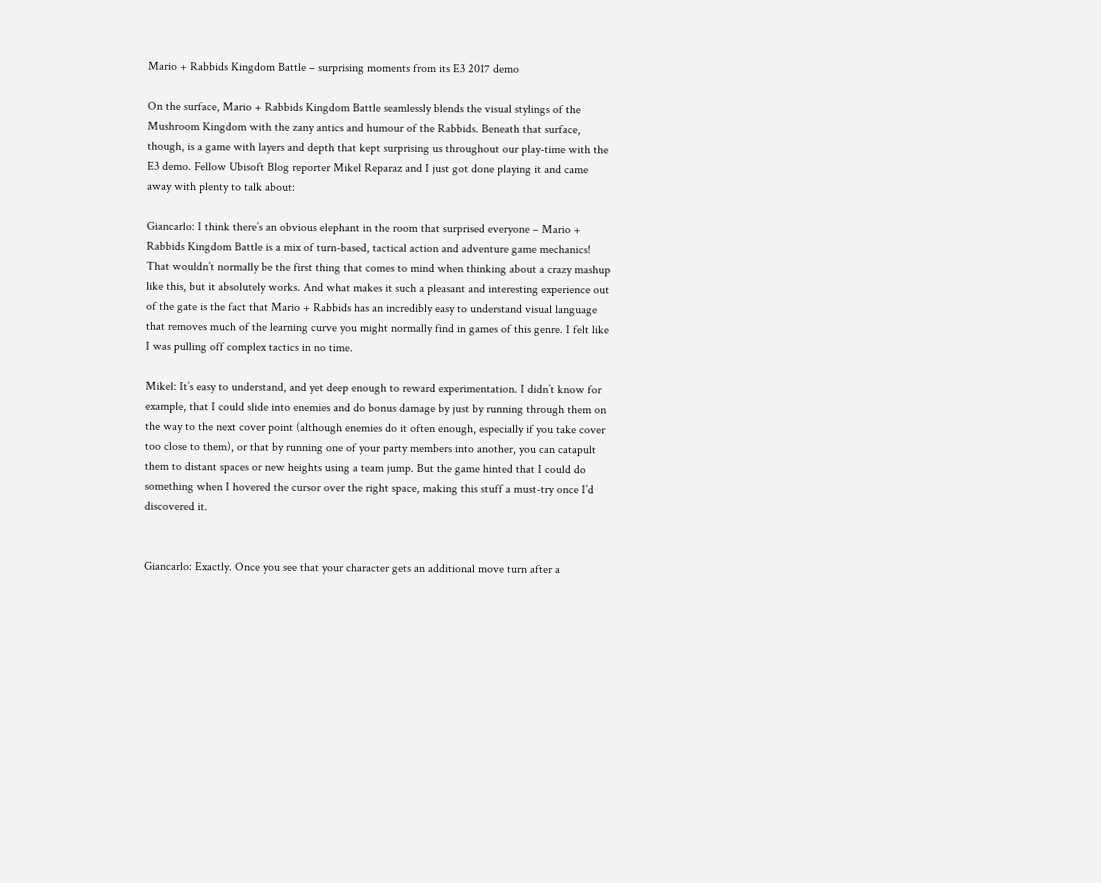Mario + Rabbids Kingdom Battle – surprising moments from its E3 2017 demo

On the surface, Mario + Rabbids Kingdom Battle seamlessly blends the visual stylings of the Mushroom Kingdom with the zany antics and humour of the Rabbids. Beneath that surface, though, is a game with layers and depth that kept surprising us throughout our play-time with the E3 demo. Fellow Ubisoft Blog reporter Mikel Reparaz and I just got done playing it and came away with plenty to talk about:

Giancarlo: I think there’s an obvious elephant in the room that surprised everyone – Mario + Rabbids Kingdom Battle is a mix of turn-based, tactical action and adventure game mechanics! That wouldn’t normally be the first thing that comes to mind when thinking about a crazy mashup like this, but it absolutely works. And what makes it such a pleasant and interesting experience out of the gate is the fact that Mario + Rabbids has an incredibly easy to understand visual language that removes much of the learning curve you might normally find in games of this genre. I felt like I was pulling off complex tactics in no time.

Mikel: It’s easy to understand, and yet deep enough to reward experimentation. I didn’t know for example, that I could slide into enemies and do bonus damage by just by running through them on the way to the next cover point (although enemies do it often enough, especially if you take cover too close to them), or that by running one of your party members into another, you can catapult them to distant spaces or new heights using a team jump. But the game hinted that I could do something when I hovered the cursor over the right space, making this stuff a must-try once I’d discovered it.


Giancarlo: Exactly. Once you see that your character gets an additional move turn after a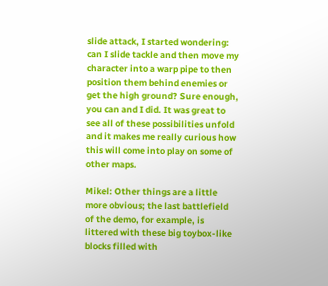slide attack, I started wondering: can I slide tackle and then move my character into a warp pipe to then position them behind enemies or get the high ground? Sure enough, you can and I did. It was great to see all of these possibilities unfold and it makes me really curious how this will come into play on some of other maps.

Mikel: Other things are a little more obvious; the last battlefield of the demo, for example, is littered with these big toybox-like blocks filled with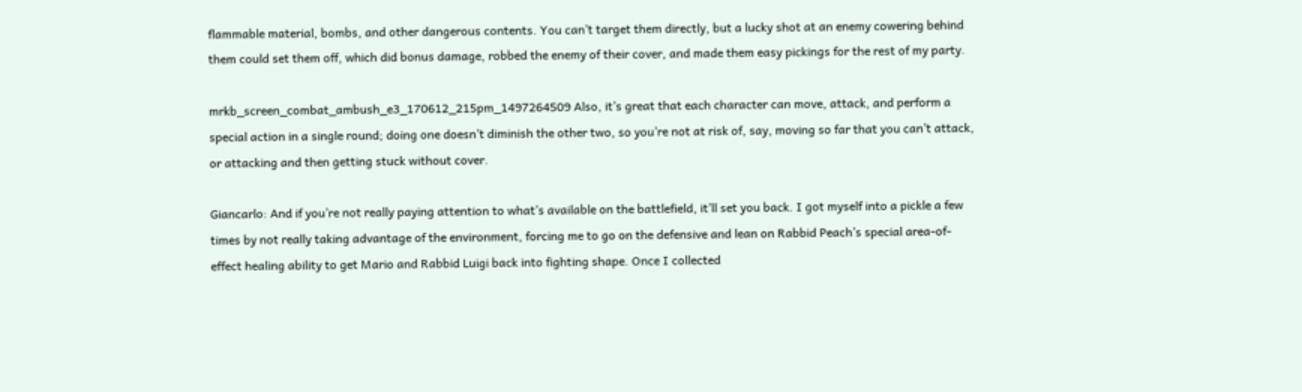flammable material, bombs, and other dangerous contents. You can’t target them directly, but a lucky shot at an enemy cowering behind them could set them off, which did bonus damage, robbed the enemy of their cover, and made them easy pickings for the rest of my party.

mrkb_screen_combat_ambush_e3_170612_215pm_1497264509 Also, it’s great that each character can move, attack, and perform a special action in a single round; doing one doesn’t diminish the other two, so you’re not at risk of, say, moving so far that you can’t attack, or attacking and then getting stuck without cover.

Giancarlo: And if you’re not really paying attention to what’s available on the battlefield, it’ll set you back. I got myself into a pickle a few times by not really taking advantage of the environment, forcing me to go on the defensive and lean on Rabbid Peach’s special area-of-effect healing ability to get Mario and Rabbid Luigi back into fighting shape. Once I collected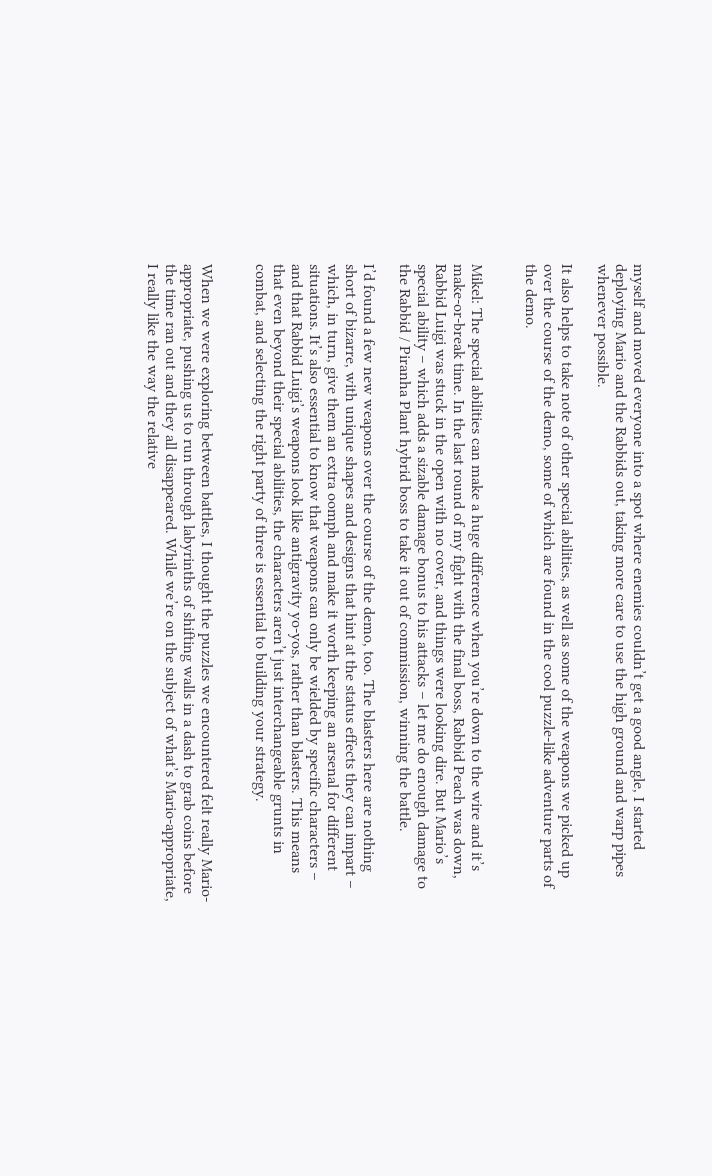myself and moved everyone into a spot where enemies couldn’t get a good angle, I started deploying Mario and the Rabbids out, taking more care to use the high ground and warp pipes whenever possible.

It also helps to take note of other special abilities, as well as some of the weapons we picked up over the course of the demo, some of which are found in the cool puzzle-like adventure parts of the demo.


Mikel: The special abilities can make a huge difference when you’re down to the wire and it’s make-or-break time. In the last round of my fight with the final boss, Rabbid Peach was down, Rabbid Luigi was stuck in the open with no cover, and things were looking dire. But Mario’s special ability – which adds a sizable damage bonus to his attacks – let me do enough damage to the Rabbid / Piranha Plant hybrid boss to take it out of commission, winning the battle.

I’d found a few new weapons over the course of the demo, too. The blasters here are nothing short of bizarre, with unique shapes and designs that hint at the status effects they can impart – which, in turn, give them an extra oomph and make it worth keeping an arsenal for different situations. It’s also essential to know that weapons can only be wielded by specific characters – and that Rabbid Luigi’s weapons look like antigravity yo-yos, rather than blasters. This means that even beyond their special abilities, the characters aren’t just interchangeable grunts in combat, and selecting the right party of three is essential to building your strategy.


When we were exploring between battles, I thought the puzzles we encountered felt really Mario-appropriate, pushing us to run through labyrinths of shifting walls in a dash to grab coins before the time ran out and they all disappeared. While we’re on the subject of what’s Mario-appropriate, I really like the way the relative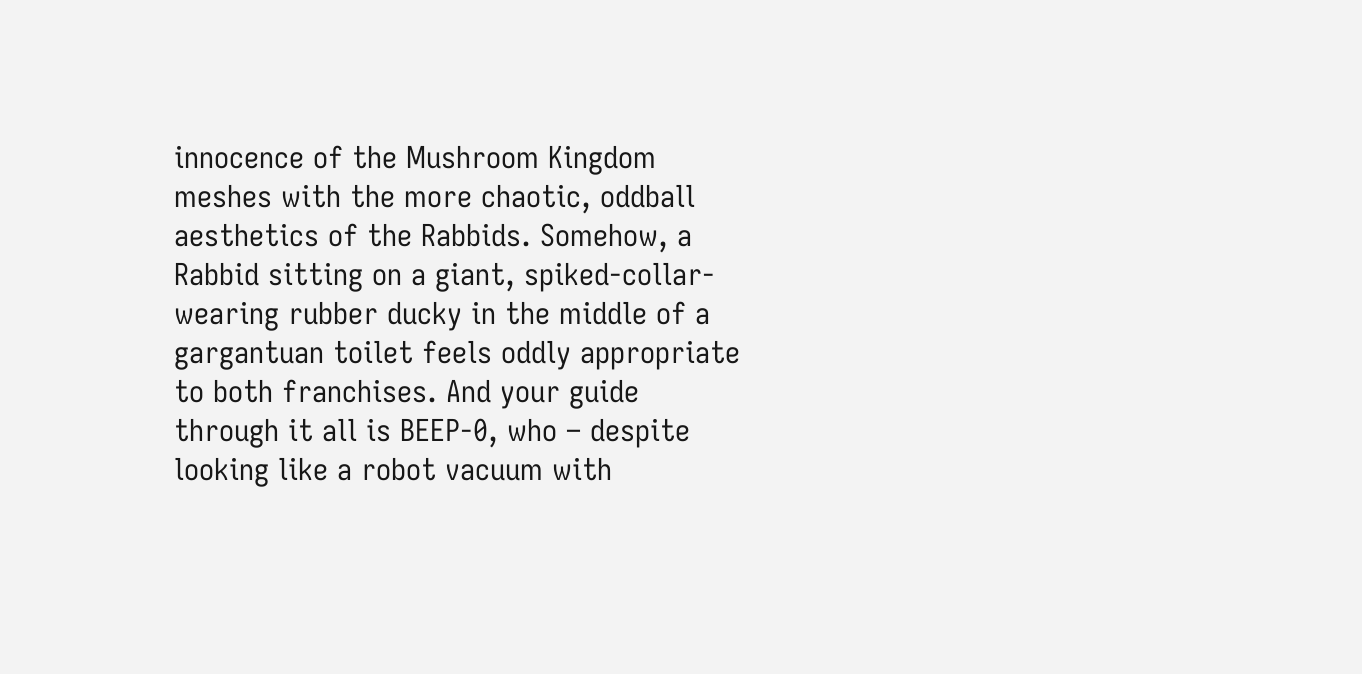innocence of the Mushroom Kingdom meshes with the more chaotic, oddball aesthetics of the Rabbids. Somehow, a Rabbid sitting on a giant, spiked-collar-wearing rubber ducky in the middle of a gargantuan toilet feels oddly appropriate to both franchises. And your guide through it all is BEEP-0, who – despite looking like a robot vacuum with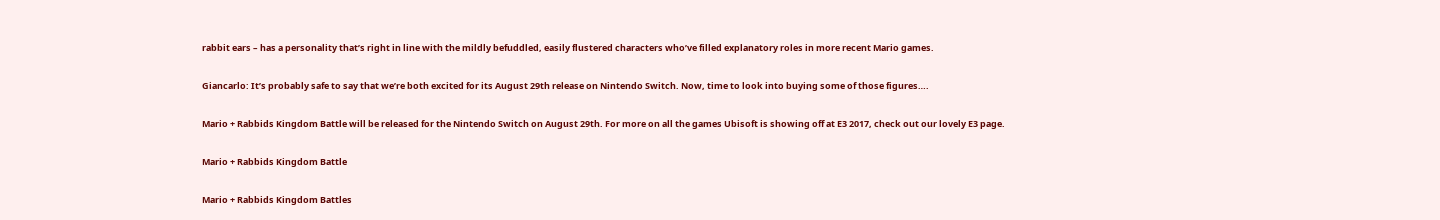rabbit ears – has a personality that’s right in line with the mildly befuddled, easily flustered characters who’ve filled explanatory roles in more recent Mario games.

Giancarlo: It’s probably safe to say that we’re both excited for its August 29th release on Nintendo Switch. Now, time to look into buying some of those figures….

Mario + Rabbids Kingdom Battle will be released for the Nintendo Switch on August 29th. For more on all the games Ubisoft is showing off at E3 2017, check out our lovely E3 page.

Mario + Rabbids Kingdom Battle

Mario + Rabbids Kingdom Battles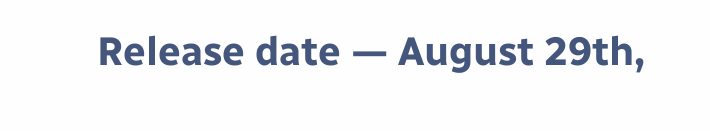Release date — August 29th,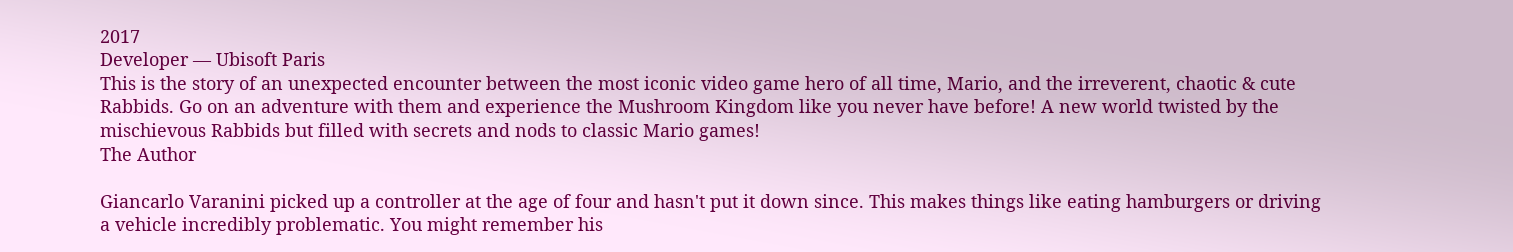2017
Developer — Ubisoft Paris
This is the story of an unexpected encounter between the most iconic video game hero of all time, Mario, and the irreverent, chaotic & cute Rabbids. Go on an adventure with them and experience the Mushroom Kingdom like you never have before! A new world twisted by the mischievous Rabbids but filled with secrets and nods to classic Mario games!
The Author

Giancarlo Varanini picked up a controller at the age of four and hasn't put it down since. This makes things like eating hamburgers or driving a vehicle incredibly problematic. You might remember his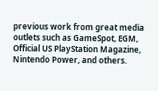previous work from great media outlets such as GameSpot, EGM, Official US PlayStation Magazine, Nintendo Power, and others.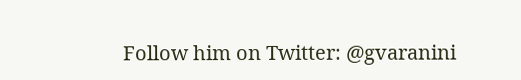Follow him on Twitter: @gvaranini